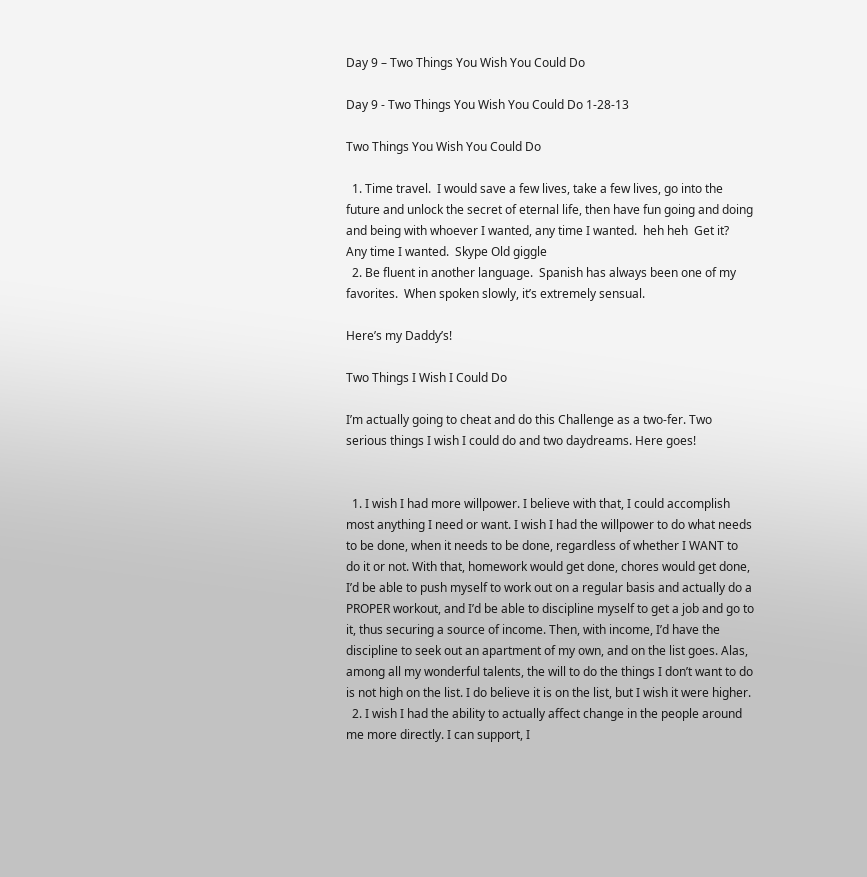Day 9 – Two Things You Wish You Could Do

Day 9 - Two Things You Wish You Could Do 1-28-13

Two Things You Wish You Could Do

  1. Time travel.  I would save a few lives, take a few lives, go into the future and unlock the secret of eternal life, then have fun going and doing  and being with whoever I wanted, any time I wanted.  heh heh  Get it?  Any time I wanted.  Skype Old giggle
  2. Be fluent in another language.  Spanish has always been one of my favorites.  When spoken slowly, it’s extremely sensual.

Here’s my Daddy’s!

Two Things I Wish I Could Do

I’m actually going to cheat and do this Challenge as a two-fer. Two serious things I wish I could do and two daydreams. Here goes!


  1. I wish I had more willpower. I believe with that, I could accomplish most anything I need or want. I wish I had the willpower to do what needs to be done, when it needs to be done, regardless of whether I WANT to do it or not. With that, homework would get done, chores would get done, I’d be able to push myself to work out on a regular basis and actually do a PROPER workout, and I’d be able to discipline myself to get a job and go to it, thus securing a source of income. Then, with income, I’d have the discipline to seek out an apartment of my own, and on the list goes. Alas, among all my wonderful talents, the will to do the things I don’t want to do is not high on the list. I do believe it is on the list, but I wish it were higher.
  2. I wish I had the ability to actually affect change in the people around me more directly. I can support, I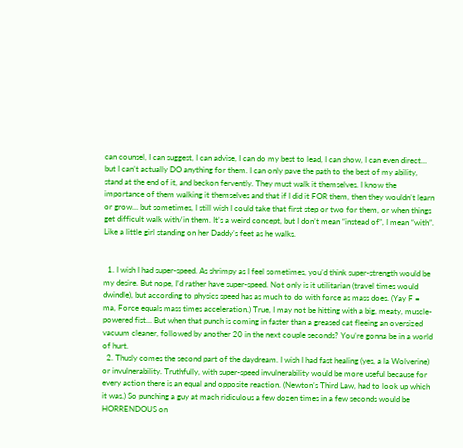can counsel, I can suggest, I can advise, I can do my best to lead, I can show, I can even direct… but I can’t actually DO anything for them. I can only pave the path to the best of my ability, stand at the end of it, and beckon fervently. They must walk it themselves. I know the importance of them walking it themselves and that if I did it FOR them, then they wouldn’t learn or grow… but sometimes, I still wish I could take that first step or two for them, or when things get difficult walk with/in them. It’s a weird concept, but I don’t mean “instead of”, I mean “with”. Like a little girl standing on her Daddy’s feet as he walks.


  1. I wish I had super-speed. As shrimpy as I feel sometimes, you’d think super-strength would be my desire. But nope, I’d rather have super-speed. Not only is it utilitarian (travel times would dwindle), but according to physics speed has as much to do with force as mass does. (Yay F = ma, Force equals mass times acceleration.) True, I may not be hitting with a big, meaty, muscle-powered fist… But when that punch is coming in faster than a greased cat fleeing an oversized vacuum cleaner, followed by another 20 in the next couple seconds? You’re gonna be in a world of hurt.
  2. Thusly comes the second part of the daydream. I wish I had fast healing (yes, a la Wolverine) or invulnerability. Truthfully, with super-speed invulnerability would be more useful because for every action there is an equal and opposite reaction. (Newton’s Third Law, had to look up which it was.) So punching a guy at mach ridiculous a few dozen times in a few seconds would be HORRENDOUS on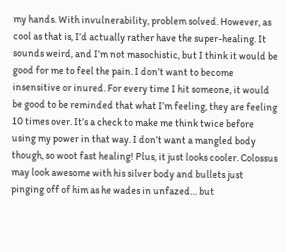my hands. With invulnerability, problem solved. However, as cool as that is, I’d actually rather have the super-healing. It sounds weird, and I’m not masochistic, but I think it would be good for me to feel the pain. I don’t want to become insensitive or inured. For every time I hit someone, it would be good to be reminded that what I’m feeling, they are feeling 10 times over. It’s a check to make me think twice before using my power in that way. I don’t want a mangled body though, so woot fast healing! Plus, it just looks cooler. Colossus may look awesome with his silver body and bullets just pinging off of him as he wades in unfazed… but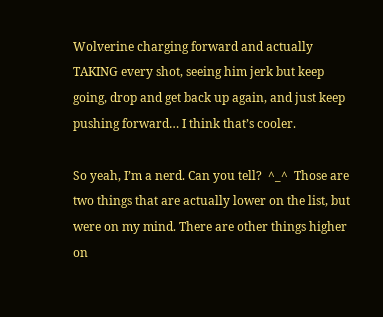Wolverine charging forward and actually TAKING every shot, seeing him jerk but keep going, drop and get back up again, and just keep pushing forward… I think that’s cooler.

So yeah, I’m a nerd. Can you tell?  ^_^  Those are two things that are actually lower on the list, but were on my mind. There are other things higher on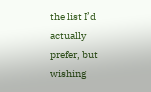the list I’d actually prefer, but wishing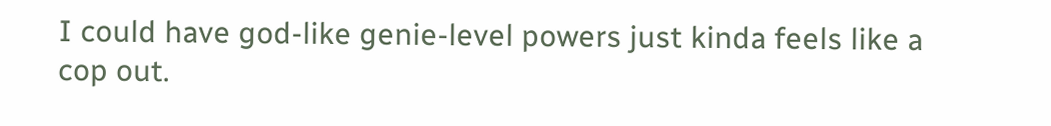I could have god-like genie-level powers just kinda feels like a cop out.